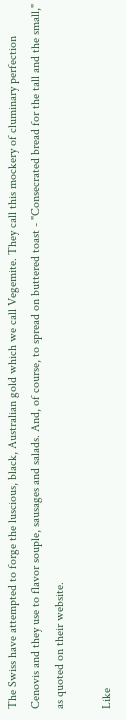The Swiss have attempted to forge the luscious, black, Australian gold which we call Vegemite. They call this mockery of cluminary perfection Cenovis and they use to flavor souple, sausages and salads. And, of course, to spread on buttered toast - "Consecrated bread for the tall and the small," as quoted on their website.

Like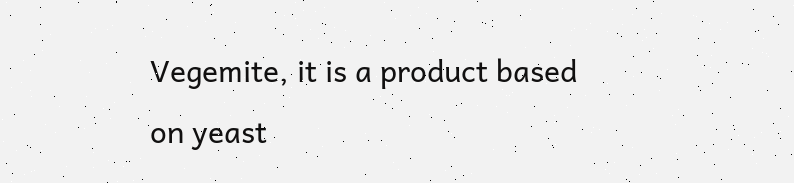Vegemite, it is a product based on yeast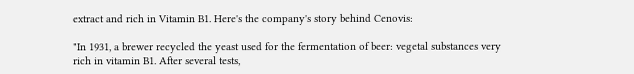extract and rich in Vitamin B1. Here's the company's story behind Cenovis:

"In 1931, a brewer recycled the yeast used for the fermentation of beer: vegetal substances very rich in vitamin B1. After several tests,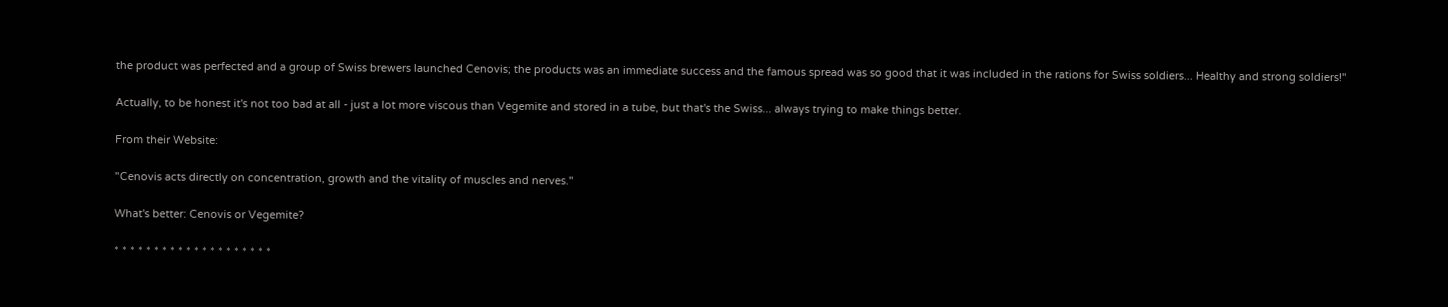the product was perfected and a group of Swiss brewers launched Cenovis; the products was an immediate success and the famous spread was so good that it was included in the rations for Swiss soldiers... Healthy and strong soldiers!"

Actually, to be honest it's not too bad at all - just a lot more viscous than Vegemite and stored in a tube, but that's the Swiss... always trying to make things better.

From their Website:

"Cenovis acts directly on concentration, growth and the vitality of muscles and nerves."

What's better: Cenovis or Vegemite?

* * * * * * * * * * * * * * * * * * * *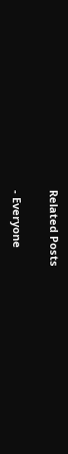Related Posts

- Everyone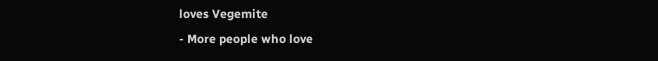loves Vegemite
- More people who love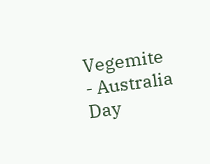Vegemite
- Australia Day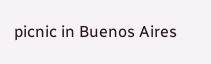picnic in Buenos Aires